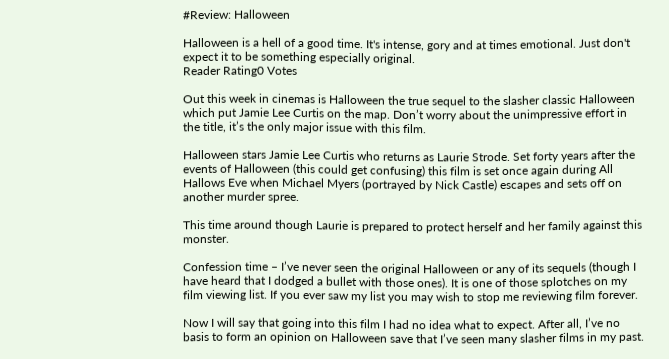#Review: Halloween

Halloween is a hell of a good time. It's intense, gory and at times emotional. Just don't expect it to be something especially original.
Reader Rating0 Votes

Out this week in cinemas is Halloween the true sequel to the slasher classic Halloween which put Jamie Lee Curtis on the map. Don’t worry about the unimpressive effort in the title, it’s the only major issue with this film.

Halloween stars Jamie Lee Curtis who returns as Laurie Strode. Set forty years after the events of Halloween (this could get confusing) this film is set once again during All Hallows Eve when Michael Myers (portrayed by Nick Castle) escapes and sets off on another murder spree.

This time around though Laurie is prepared to protect herself and her family against this monster.

Confession time – I’ve never seen the original Halloween or any of its sequels (though I have heard that I dodged a bullet with those ones). It is one of those splotches on my film viewing list. If you ever saw my list you may wish to stop me reviewing film forever.

Now I will say that going into this film I had no idea what to expect. After all, I’ve no basis to form an opinion on Halloween save that I’ve seen many slasher films in my past.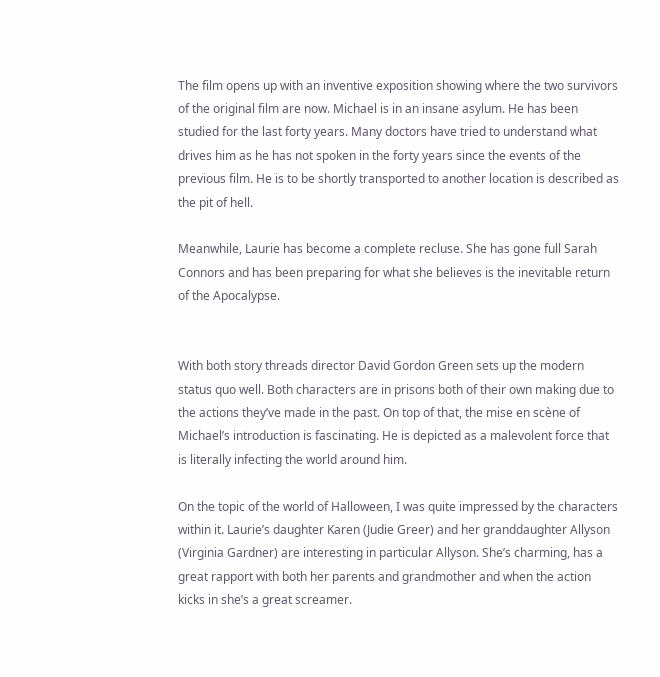The film opens up with an inventive exposition showing where the two survivors of the original film are now. Michael is in an insane asylum. He has been studied for the last forty years. Many doctors have tried to understand what drives him as he has not spoken in the forty years since the events of the previous film. He is to be shortly transported to another location is described as the pit of hell.

Meanwhile, Laurie has become a complete recluse. She has gone full Sarah Connors and has been preparing for what she believes is the inevitable return of the Apocalypse.


With both story threads director David Gordon Green sets up the modern status quo well. Both characters are in prisons both of their own making due to the actions they’ve made in the past. On top of that, the mise en scène of Michael’s introduction is fascinating. He is depicted as a malevolent force that is literally infecting the world around him.

On the topic of the world of Halloween, I was quite impressed by the characters within it. Laurie’s daughter Karen (Judie Greer) and her granddaughter Allyson (Virginia Gardner) are interesting in particular Allyson. She’s charming, has a great rapport with both her parents and grandmother and when the action kicks in she’s a great screamer.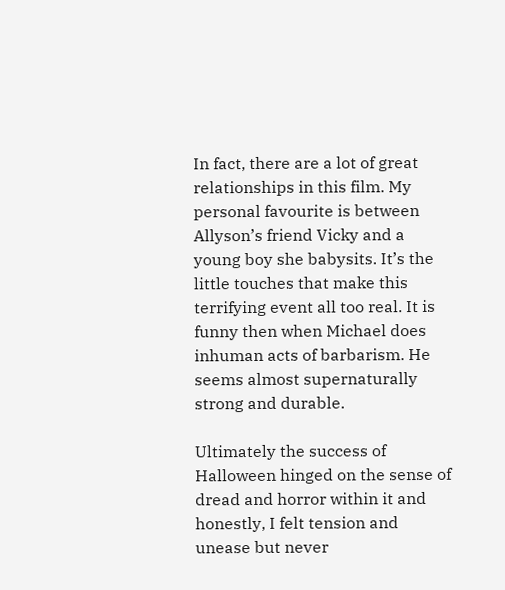In fact, there are a lot of great relationships in this film. My personal favourite is between Allyson’s friend Vicky and a young boy she babysits. It’s the little touches that make this terrifying event all too real. It is funny then when Michael does inhuman acts of barbarism. He seems almost supernaturally strong and durable.

Ultimately the success of Halloween hinged on the sense of dread and horror within it and honestly, I felt tension and unease but never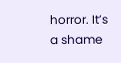horror. It’s a shame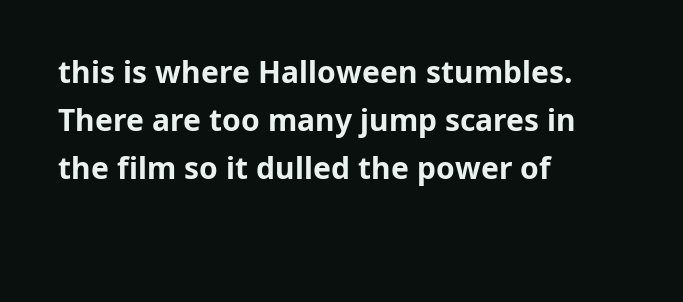this is where Halloween stumbles. There are too many jump scares in the film so it dulled the power of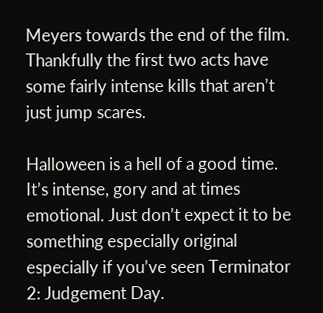Meyers towards the end of the film. Thankfully the first two acts have some fairly intense kills that aren’t just jump scares.

Halloween is a hell of a good time. It’s intense, gory and at times emotional. Just don’t expect it to be something especially original especially if you’ve seen Terminator 2: Judgement Day.